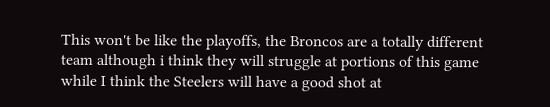This won't be like the playoffs, the Broncos are a totally different team although i think they will struggle at portions of this game while I think the Steelers will have a good shot at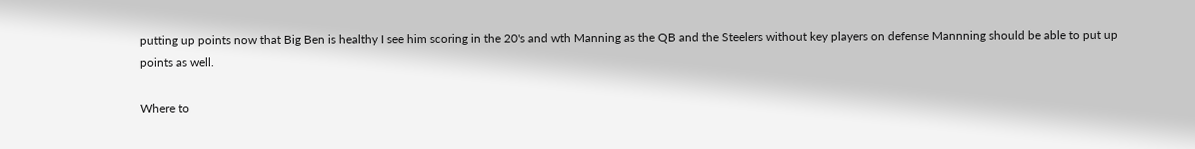putting up points now that Big Ben is healthy I see him scoring in the 20's and wth Manning as the QB and the Steelers without key players on defense Mannning should be able to put up points as well.

Where to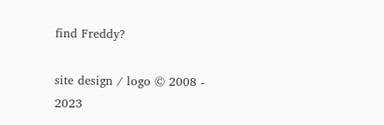find Freddy?

site design / logo © 2008 - 2023